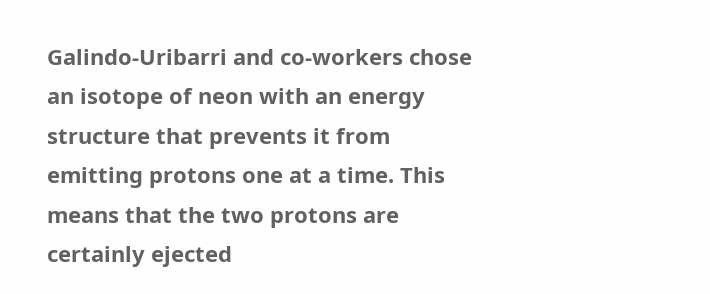Galindo-Uribarri and co-workers chose an isotope of neon with an energy structure that prevents it from emitting protons one at a time. This means that the two protons are certainly ejected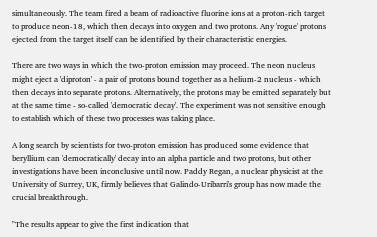simultaneously. The team fired a beam of radioactive fluorine ions at a proton-rich target to produce neon-18, which then decays into oxygen and two protons. Any 'rogue' protons ejected from the target itself can be identified by their characteristic energies.

There are two ways in which the two-proton emission may proceed. The neon nucleus might eject a 'diproton' - a pair of protons bound together as a helium-2 nucleus - which then decays into separate protons. Alternatively, the protons may be emitted separately but at the same time - so-called 'democratic decay'. The experiment was not sensitive enough to establish which of these two processes was taking place.

A long search by scientists for two-proton emission has produced some evidence that beryllium can 'democratically' decay into an alpha particle and two protons, but other investigations have been inconclusive until now. Paddy Regan, a nuclear physicist at the University of Surrey, UK, firmly believes that Galindo-Uribarri's group has now made the crucial breakthrough.

"The results appear to give the first indication that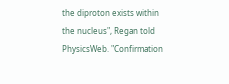the diproton exists within the nucleus", Regan told PhysicsWeb. "Confirmation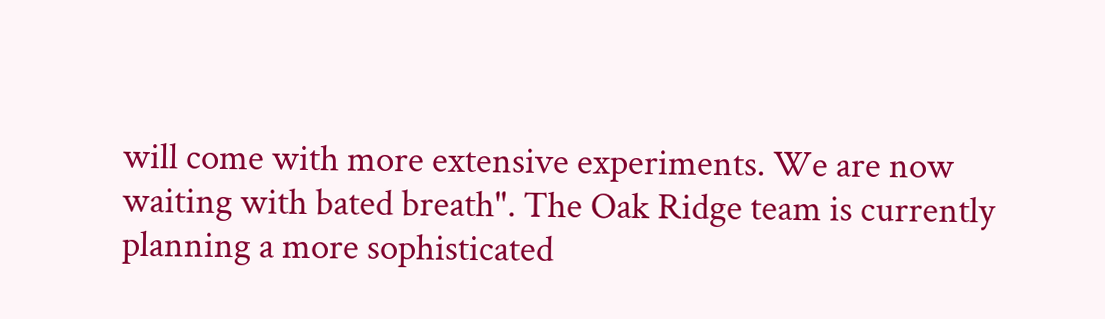will come with more extensive experiments. We are now waiting with bated breath". The Oak Ridge team is currently planning a more sophisticated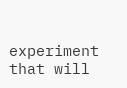experiment that will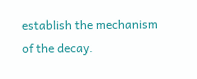establish the mechanism of the decay.